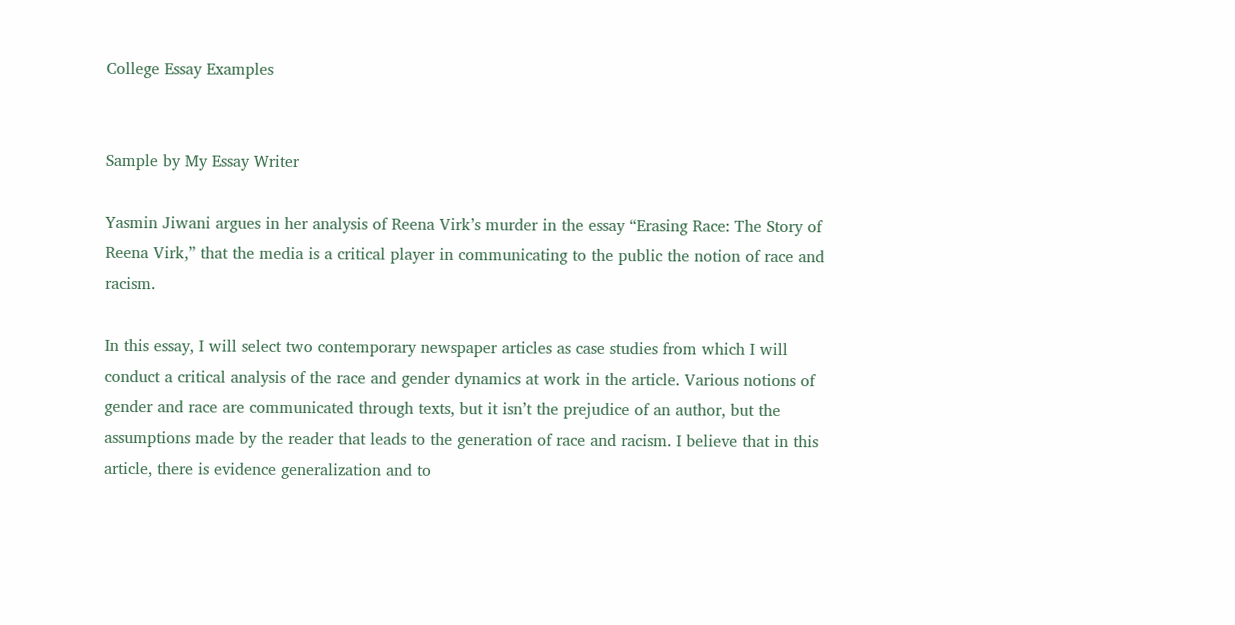College Essay Examples


Sample by My Essay Writer

Yasmin Jiwani argues in her analysis of Reena Virk’s murder in the essay “Erasing Race: The Story of Reena Virk,” that the media is a critical player in communicating to the public the notion of race and racism.

In this essay, I will select two contemporary newspaper articles as case studies from which I will conduct a critical analysis of the race and gender dynamics at work in the article. Various notions of gender and race are communicated through texts, but it isn’t the prejudice of an author, but the assumptions made by the reader that leads to the generation of race and racism. I believe that in this article, there is evidence generalization and to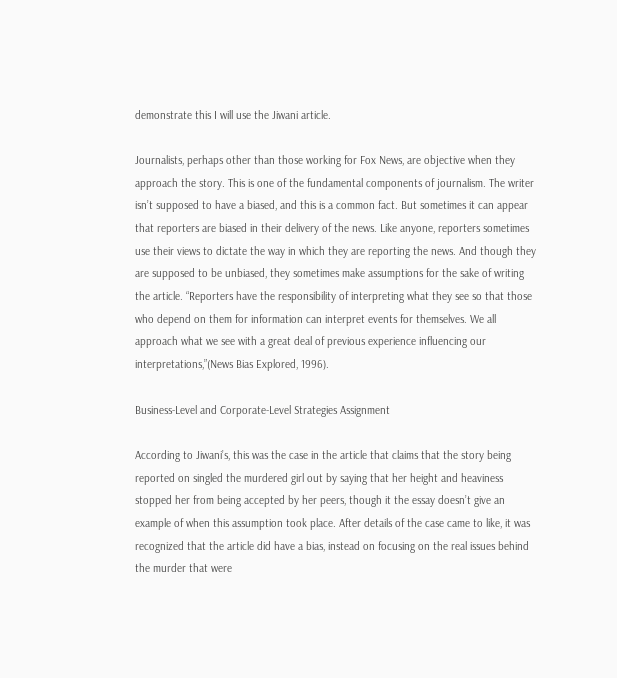demonstrate this I will use the Jiwani article.

Journalists, perhaps other than those working for Fox News, are objective when they approach the story. This is one of the fundamental components of journalism. The writer isn’t supposed to have a biased, and this is a common fact. But sometimes it can appear that reporters are biased in their delivery of the news. Like anyone, reporters sometimes use their views to dictate the way in which they are reporting the news. And though they are supposed to be unbiased, they sometimes make assumptions for the sake of writing the article. “Reporters have the responsibility of interpreting what they see so that those who depend on them for information can interpret events for themselves. We all approach what we see with a great deal of previous experience influencing our interpretations,”(News Bias Explored, 1996).

Business-Level and Corporate-Level Strategies Assignment

According to Jiwani’s, this was the case in the article that claims that the story being reported on singled the murdered girl out by saying that her height and heaviness stopped her from being accepted by her peers, though it the essay doesn’t give an example of when this assumption took place. After details of the case came to like, it was recognized that the article did have a bias, instead on focusing on the real issues behind the murder that were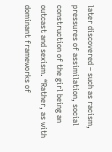later discovered – such as racism, pressures of assimilation, social construction of the girl being an outcast and sexism. “Rather, as with dominant frameworks of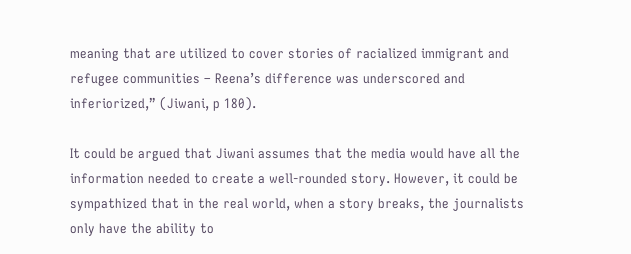meaning that are utilized to cover stories of racialized immigrant and refugee communities – Reena’s difference was underscored and inferiorized,” (Jiwani, p 180).

It could be argued that Jiwani assumes that the media would have all the information needed to create a well-rounded story. However, it could be sympathized that in the real world, when a story breaks, the journalists only have the ability to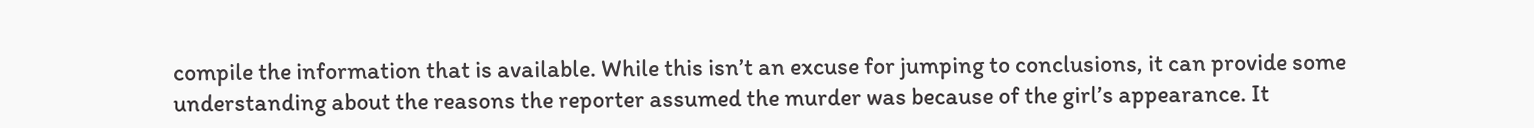compile the information that is available. While this isn’t an excuse for jumping to conclusions, it can provide some understanding about the reasons the reporter assumed the murder was because of the girl’s appearance. It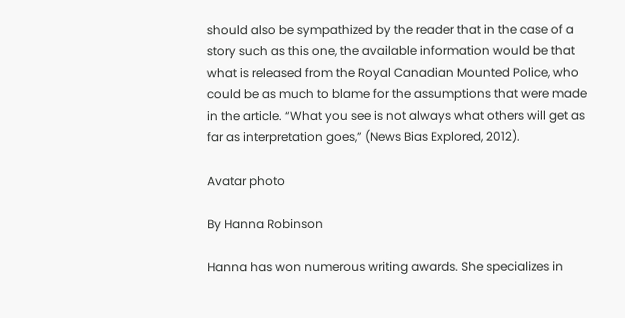should also be sympathized by the reader that in the case of a story such as this one, the available information would be that what is released from the Royal Canadian Mounted Police, who could be as much to blame for the assumptions that were made in the article. “What you see is not always what others will get as far as interpretation goes,” (News Bias Explored, 2012).

Avatar photo

By Hanna Robinson

Hanna has won numerous writing awards. She specializes in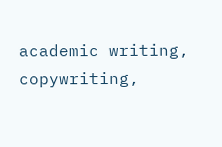academic writing, copywriting,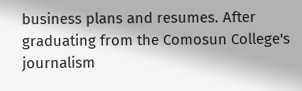business plans and resumes. After graduating from the Comosun College's journalism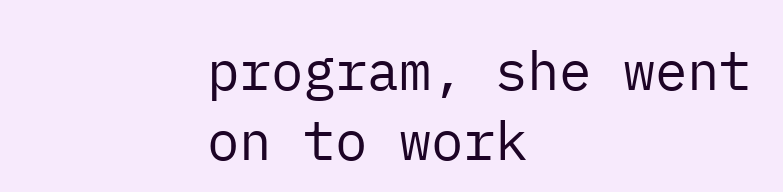program, she went on to work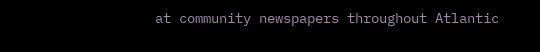at community newspapers throughout Atlantic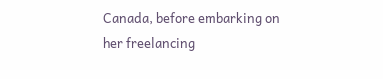Canada, before embarking on her freelancing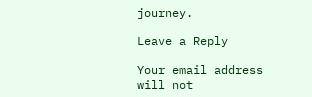journey.

Leave a Reply

Your email address will not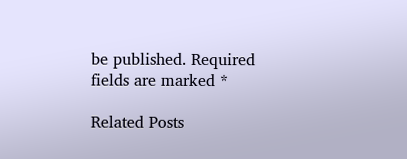be published. Required fields are marked *

Related Posts